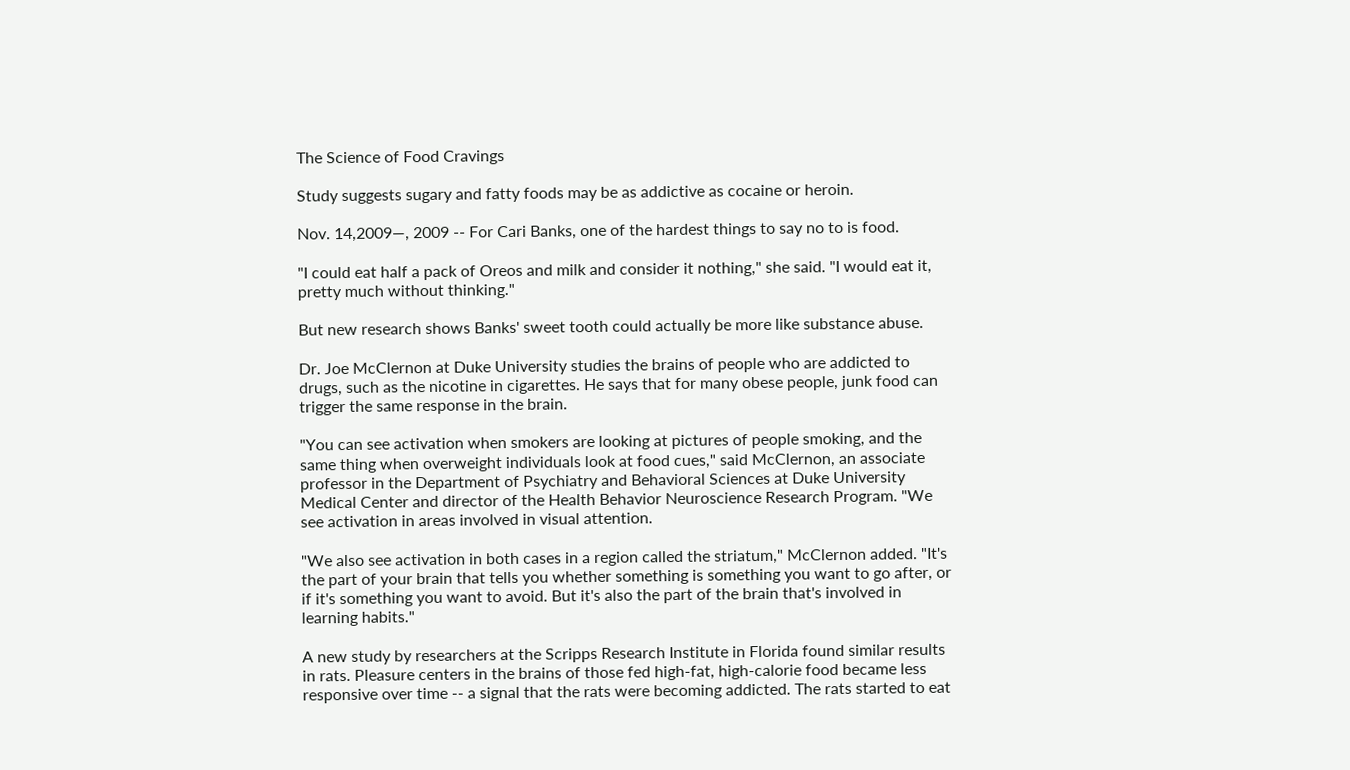The Science of Food Cravings

Study suggests sugary and fatty foods may be as addictive as cocaine or heroin.

Nov. 14,2009—, 2009 -- For Cari Banks, one of the hardest things to say no to is food.

"I could eat half a pack of Oreos and milk and consider it nothing," she said. "I would eat it, pretty much without thinking."

But new research shows Banks' sweet tooth could actually be more like substance abuse.

Dr. Joe McClernon at Duke University studies the brains of people who are addicted to drugs, such as the nicotine in cigarettes. He says that for many obese people, junk food can trigger the same response in the brain.

"You can see activation when smokers are looking at pictures of people smoking, and the same thing when overweight individuals look at food cues," said McClernon, an associate professor in the Department of Psychiatry and Behavioral Sciences at Duke University Medical Center and director of the Health Behavior Neuroscience Research Program. "We see activation in areas involved in visual attention.

"We also see activation in both cases in a region called the striatum," McClernon added. "It's the part of your brain that tells you whether something is something you want to go after, or if it's something you want to avoid. But it's also the part of the brain that's involved in learning habits."

A new study by researchers at the Scripps Research Institute in Florida found similar results in rats. Pleasure centers in the brains of those fed high-fat, high-calorie food became less responsive over time -- a signal that the rats were becoming addicted. The rats started to eat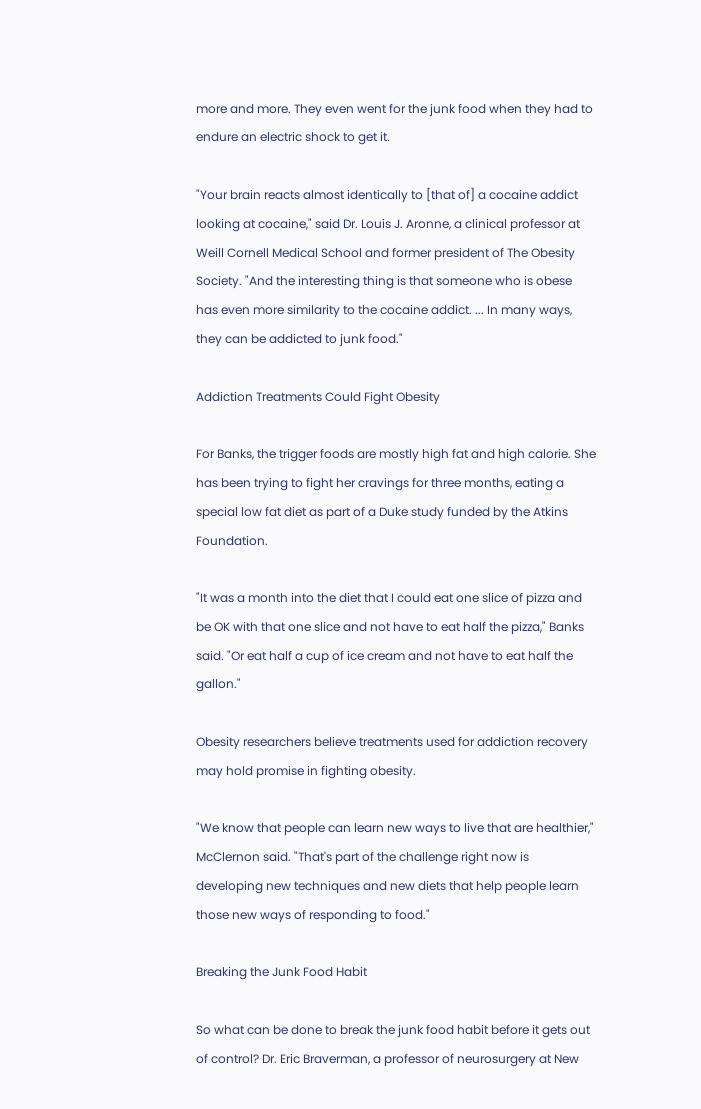more and more. They even went for the junk food when they had to endure an electric shock to get it.

"Your brain reacts almost identically to [that of] a cocaine addict looking at cocaine," said Dr. Louis J. Aronne, a clinical professor at Weill Cornell Medical School and former president of The Obesity Society. "And the interesting thing is that someone who is obese has even more similarity to the cocaine addict. ... In many ways, they can be addicted to junk food."

Addiction Treatments Could Fight Obesity

For Banks, the trigger foods are mostly high fat and high calorie. She has been trying to fight her cravings for three months, eating a special low fat diet as part of a Duke study funded by the Atkins Foundation.

"It was a month into the diet that I could eat one slice of pizza and be OK with that one slice and not have to eat half the pizza," Banks said. "Or eat half a cup of ice cream and not have to eat half the gallon."

Obesity researchers believe treatments used for addiction recovery may hold promise in fighting obesity.

"We know that people can learn new ways to live that are healthier," McClernon said. "That's part of the challenge right now is developing new techniques and new diets that help people learn those new ways of responding to food."

Breaking the Junk Food Habit

So what can be done to break the junk food habit before it gets out of control? Dr. Eric Braverman, a professor of neurosurgery at New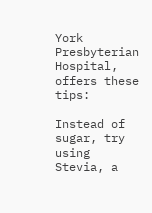York Presbyterian Hospital, offers these tips:

Instead of sugar, try using Stevia, a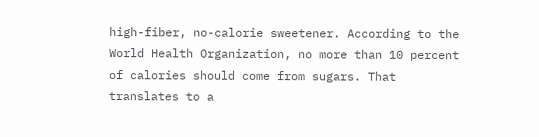high-fiber, no-calorie sweetener. According to the World Health Organization, no more than 10 percent of calories should come from sugars. That translates to a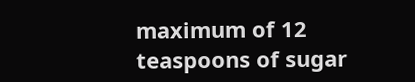maximum of 12 teaspoons of sugar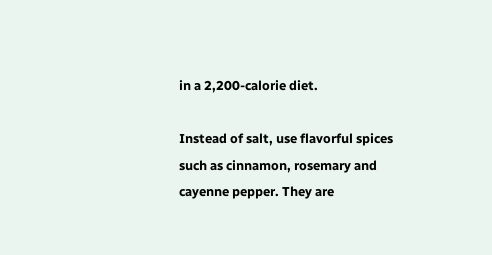in a 2,200-calorie diet.

Instead of salt, use flavorful spices such as cinnamon, rosemary and cayenne pepper. They are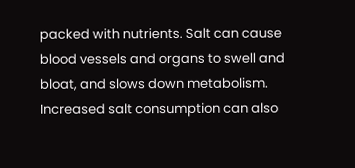packed with nutrients. Salt can cause blood vessels and organs to swell and bloat, and slows down metabolism. Increased salt consumption can also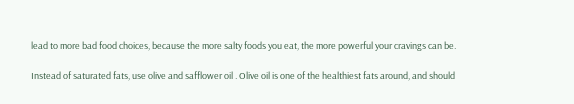lead to more bad food choices, because the more salty foods you eat, the more powerful your cravings can be.

Instead of saturated fats, use olive and safflower oil . Olive oil is one of the healthiest fats around, and should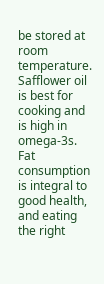be stored at room temperature. Safflower oil is best for cooking and is high in omega-3s. Fat consumption is integral to good health, and eating the right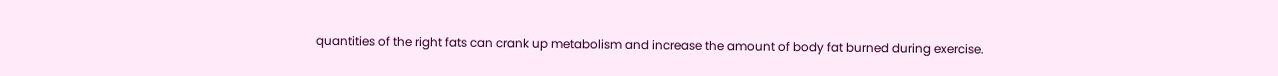quantities of the right fats can crank up metabolism and increase the amount of body fat burned during exercise.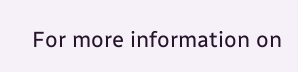For more information on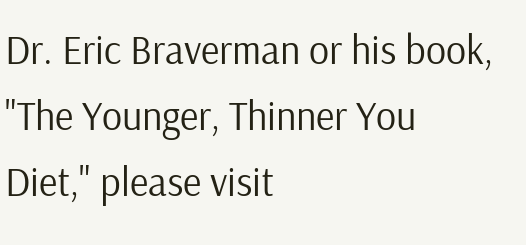Dr. Eric Braverman or his book, "The Younger, Thinner You Diet," please visit